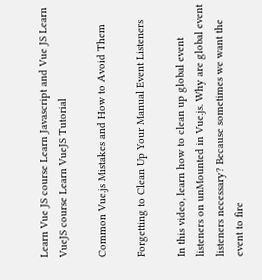Learn Vue JS course Learn Javascript and Vue JS Learn VueJS course Learn VueJS Tutorial

Common Vue.js Mistakes and How to Avoid Them

Forgetting to Clean Up Your Manual Event Listeners

In this video, learn how to clean up global event listeners on unMounted in Vue.js. Why are global event listeners necessary? Because sometimes we want the event to fire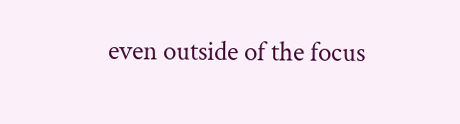even outside of the focus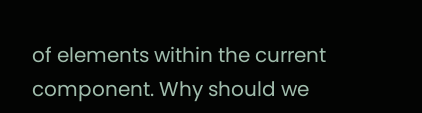of elements within the current component. Why should we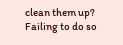clean them up? Failing to do so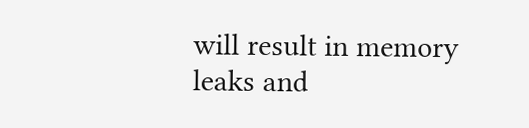will result in memory leaks and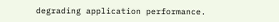degrading application performance.